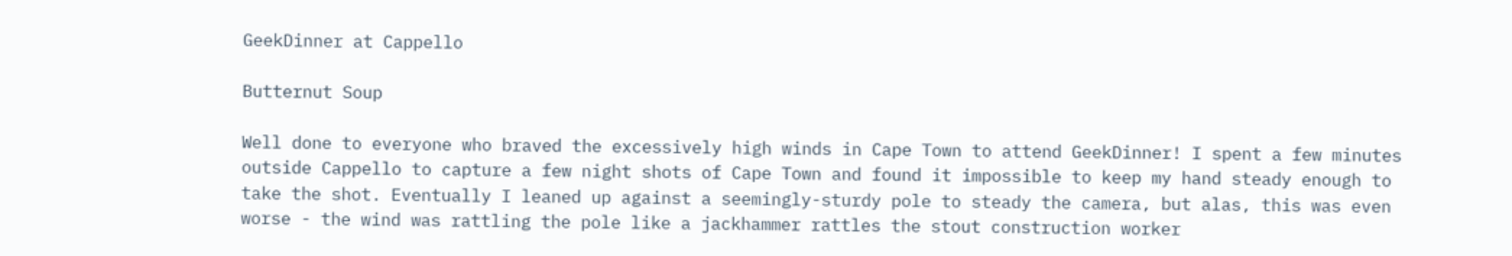GeekDinner at Cappello

Butternut Soup

Well done to everyone who braved the excessively high winds in Cape Town to attend GeekDinner! I spent a few minutes outside Cappello to capture a few night shots of Cape Town and found it impossible to keep my hand steady enough to take the shot. Eventually I leaned up against a seemingly-sturdy pole to steady the camera, but alas, this was even worse - the wind was rattling the pole like a jackhammer rattles the stout construction worker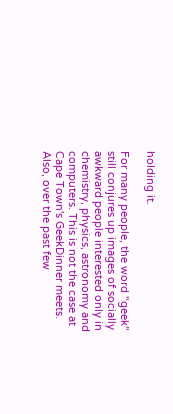holding it.

For many people, the word "geek" still conjures up images of socially awkward people interested only in chemistry, physics, astronomy and computers. This is not the case at Cape Town's GeekDinner meets. Also, over the past few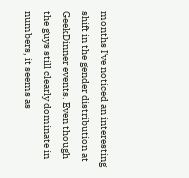months I've noticed an interesting shift in the gender distribution at GeekDinner events. Even though the guys still clearly dominate in numbers, it seems as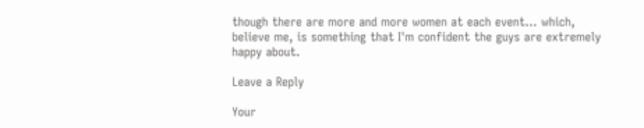though there are more and more women at each event... which, believe me, is something that I'm confident the guys are extremely happy about.

Leave a Reply

Your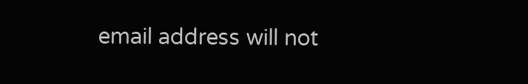email address will not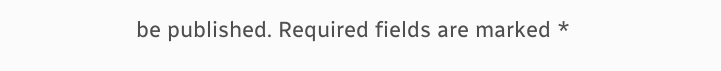be published. Required fields are marked *